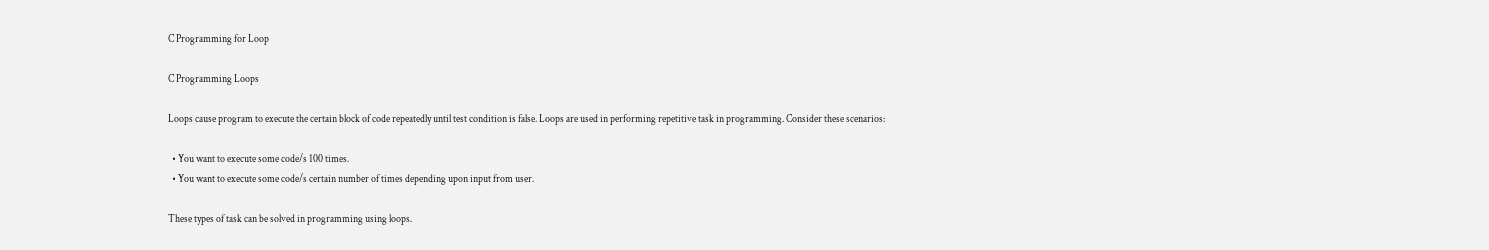C Programming for Loop

C Programming Loops

Loops cause program to execute the certain block of code repeatedly until test condition is false. Loops are used in performing repetitive task in programming. Consider these scenarios:

  • You want to execute some code/s 100 times.
  • You want to execute some code/s certain number of times depending upon input from user.

These types of task can be solved in programming using loops.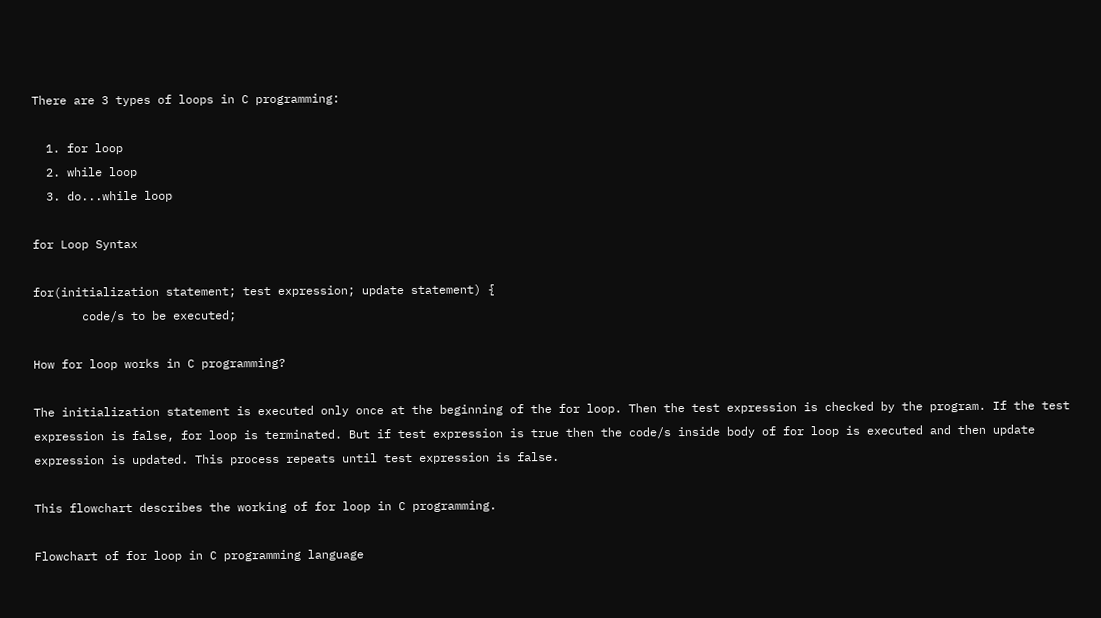There are 3 types of loops in C programming:

  1. for loop
  2. while loop
  3. do...while loop

for Loop Syntax

for(initialization statement; test expression; update statement) {
       code/s to be executed;

How for loop works in C programming?

The initialization statement is executed only once at the beginning of the for loop. Then the test expression is checked by the program. If the test expression is false, for loop is terminated. But if test expression is true then the code/s inside body of for loop is executed and then update expression is updated. This process repeats until test expression is false.

This flowchart describes the working of for loop in C programming.

Flowchart of for loop in C programming language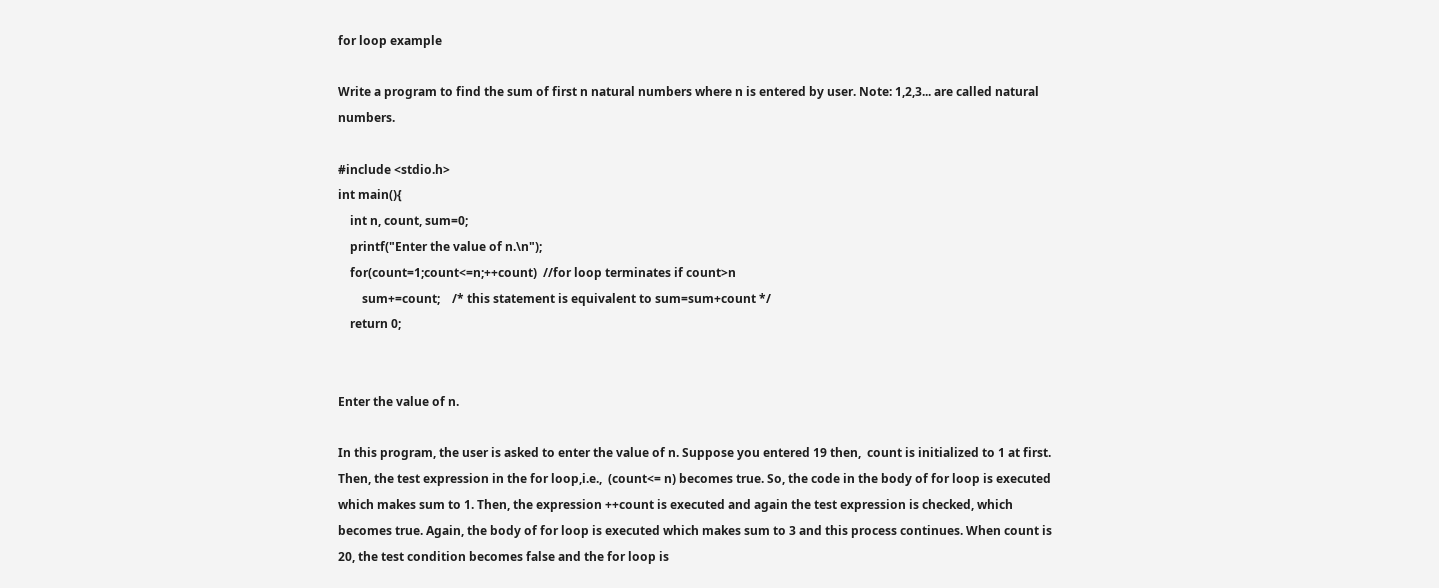for loop example

Write a program to find the sum of first n natural numbers where n is entered by user. Note: 1,2,3... are called natural numbers.

#include <stdio.h>
int main(){
    int n, count, sum=0;
    printf("Enter the value of n.\n");
    for(count=1;count<=n;++count)  //for loop terminates if count>n
        sum+=count;    /* this statement is equivalent to sum=sum+count */
    return 0;


Enter the value of n.

In this program, the user is asked to enter the value of n. Suppose you entered 19 then,  count is initialized to 1 at first. Then, the test expression in the for loop,i.e.,  (count<= n) becomes true. So, the code in the body of for loop is executed which makes sum to 1. Then, the expression ++count is executed and again the test expression is checked, which becomes true. Again, the body of for loop is executed which makes sum to 3 and this process continues. When count is 20, the test condition becomes false and the for loop is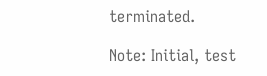terminated.

Note: Initial, test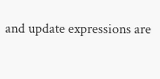and update expressions are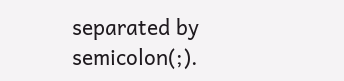separated by semicolon(;).